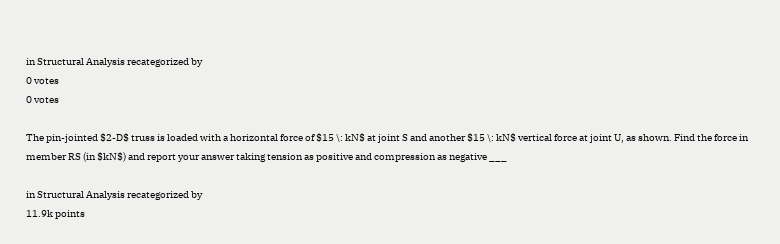in Structural Analysis recategorized by
0 votes
0 votes

The pin-jointed $2-D$ truss is loaded with a horizontal force of $15 \: kN$ at joint S and another $15 \: kN$ vertical force at joint U, as shown. Find the force in member RS (in $kN$) and report your answer taking tension as positive and compression as negative ___

in Structural Analysis recategorized by
11.9k points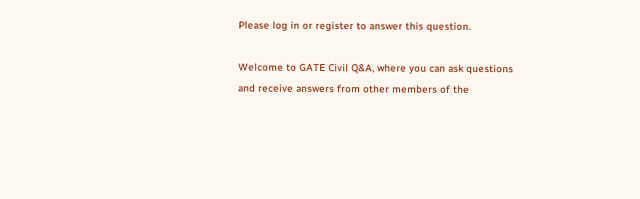Please log in or register to answer this question.

Welcome to GATE Civil Q&A, where you can ask questions and receive answers from other members of the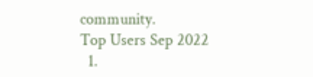community.
Top Users Sep 2022
  1.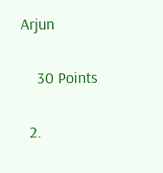Arjun

    30 Points

  2.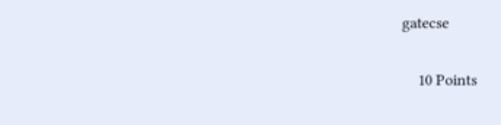gatecse

    10 Points